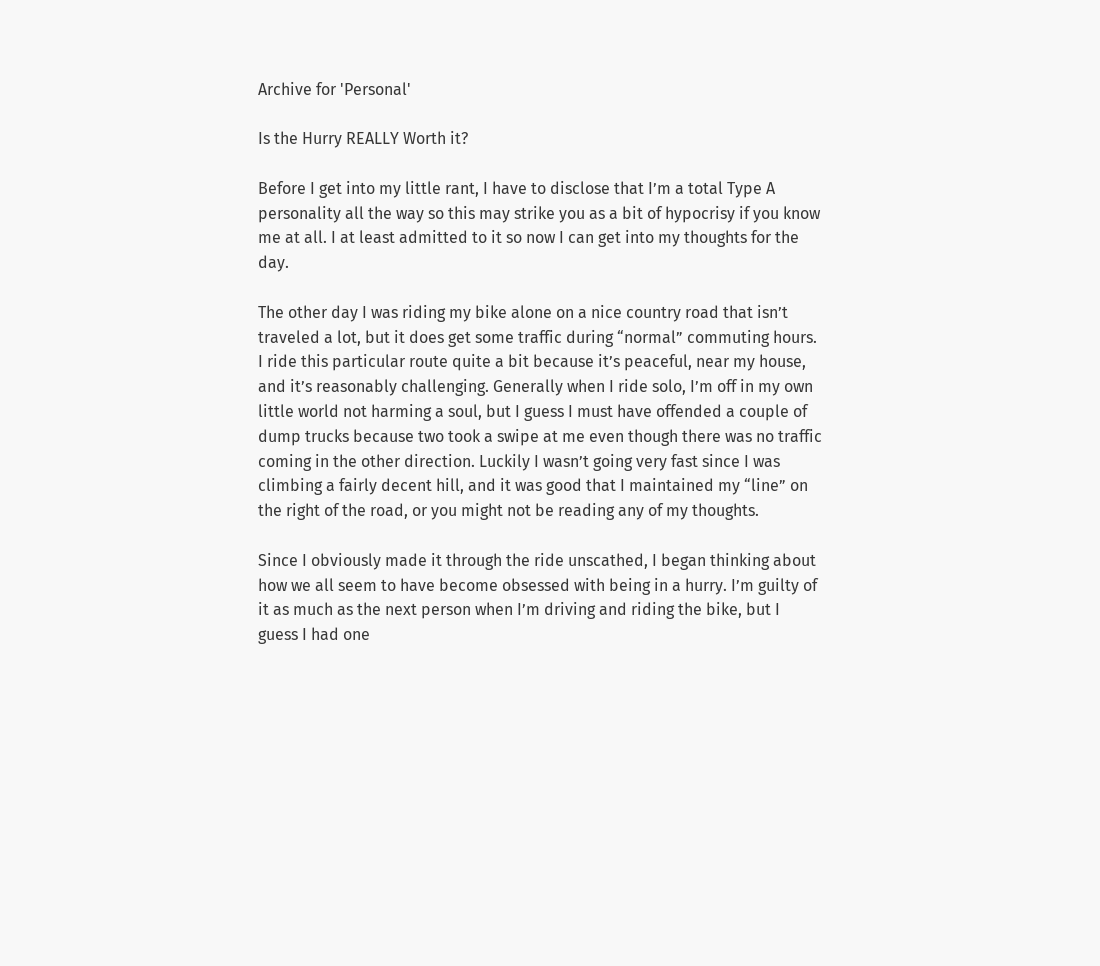Archive for 'Personal'

Is the Hurry REALLY Worth it?

Before I get into my little rant, I have to disclose that I’m a total Type A personality all the way so this may strike you as a bit of hypocrisy if you know me at all. I at least admitted to it so now I can get into my thoughts for the day.

The other day I was riding my bike alone on a nice country road that isn’t traveled a lot, but it does get some traffic during “normal” commuting hours. I ride this particular route quite a bit because it’s peaceful, near my house, and it’s reasonably challenging. Generally when I ride solo, I’m off in my own little world not harming a soul, but I guess I must have offended a couple of dump trucks because two took a swipe at me even though there was no traffic coming in the other direction. Luckily I wasn’t going very fast since I was climbing a fairly decent hill, and it was good that I maintained my “line” on the right of the road, or you might not be reading any of my thoughts.

Since I obviously made it through the ride unscathed, I began thinking about how we all seem to have become obsessed with being in a hurry. I’m guilty of it as much as the next person when I’m driving and riding the bike, but I guess I had one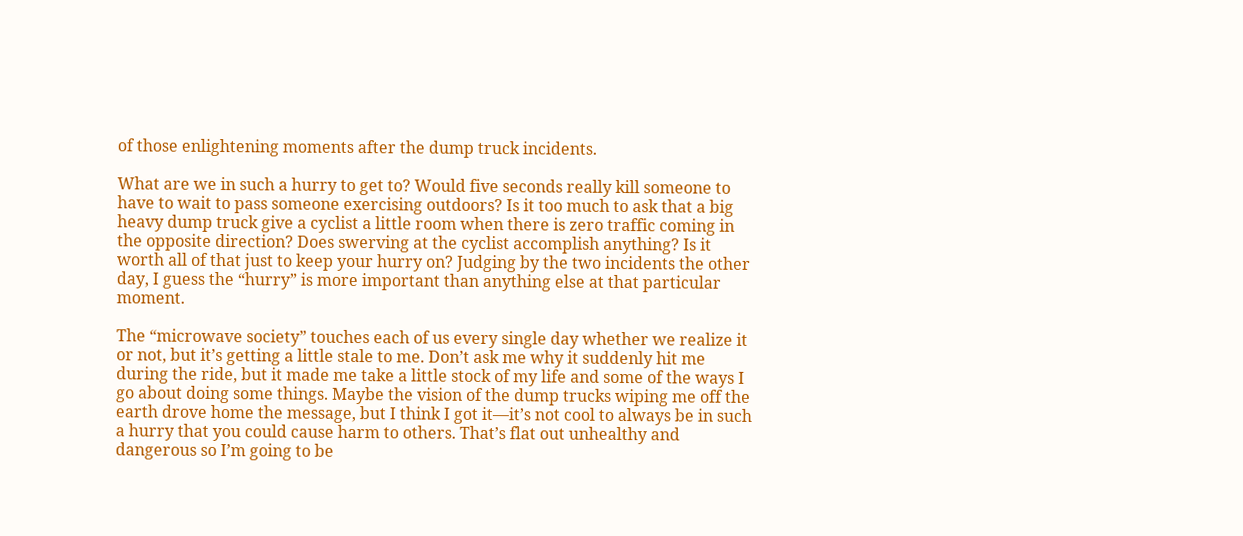of those enlightening moments after the dump truck incidents.

What are we in such a hurry to get to? Would five seconds really kill someone to have to wait to pass someone exercising outdoors? Is it too much to ask that a big heavy dump truck give a cyclist a little room when there is zero traffic coming in the opposite direction? Does swerving at the cyclist accomplish anything? Is it worth all of that just to keep your hurry on? Judging by the two incidents the other day, I guess the “hurry” is more important than anything else at that particular moment.

The “microwave society” touches each of us every single day whether we realize it or not, but it’s getting a little stale to me. Don’t ask me why it suddenly hit me during the ride, but it made me take a little stock of my life and some of the ways I go about doing some things. Maybe the vision of the dump trucks wiping me off the earth drove home the message, but I think I got it—it’s not cool to always be in such a hurry that you could cause harm to others. That’s flat out unhealthy and dangerous so I’m going to be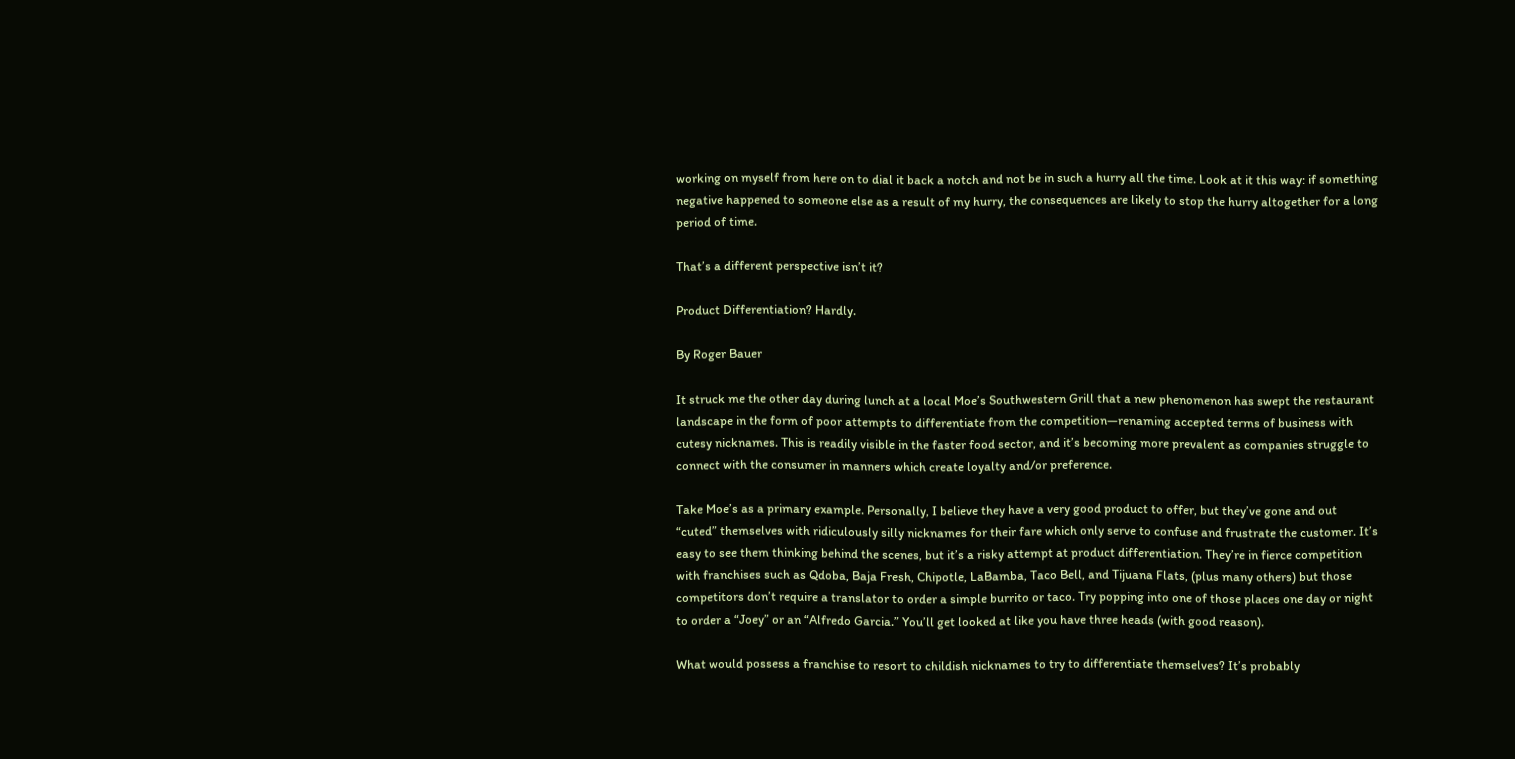working on myself from here on to dial it back a notch and not be in such a hurry all the time. Look at it this way: if something negative happened to someone else as a result of my hurry, the consequences are likely to stop the hurry altogether for a long period of time.

That’s a different perspective isn’t it?

Product Differentiation? Hardly.

By Roger Bauer

It struck me the other day during lunch at a local Moe’s Southwestern Grill that a new phenomenon has swept the restaurant landscape in the form of poor attempts to differentiate from the competition—renaming accepted terms of business with cutesy nicknames. This is readily visible in the faster food sector, and it’s becoming more prevalent as companies struggle to connect with the consumer in manners which create loyalty and/or preference.

Take Moe’s as a primary example. Personally, I believe they have a very good product to offer, but they’ve gone and out “cuted” themselves with ridiculously silly nicknames for their fare which only serve to confuse and frustrate the customer. It’s easy to see them thinking behind the scenes, but it’s a risky attempt at product differentiation. They’re in fierce competition with franchises such as Qdoba, Baja Fresh, Chipotle, LaBamba, Taco Bell, and Tijuana Flats, (plus many others) but those competitors don’t require a translator to order a simple burrito or taco. Try popping into one of those places one day or night to order a “Joey” or an “Alfredo Garcia.” You’ll get looked at like you have three heads (with good reason).

What would possess a franchise to resort to childish nicknames to try to differentiate themselves? It’s probably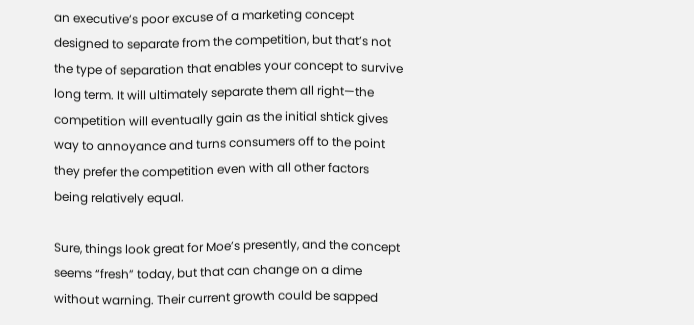an executive’s poor excuse of a marketing concept designed to separate from the competition, but that’s not the type of separation that enables your concept to survive long term. It will ultimately separate them all right—the competition will eventually gain as the initial shtick gives way to annoyance and turns consumers off to the point they prefer the competition even with all other factors being relatively equal.

Sure, things look great for Moe’s presently, and the concept seems “fresh” today, but that can change on a dime without warning. Their current growth could be sapped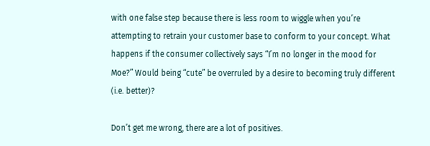with one false step because there is less room to wiggle when you’re attempting to retrain your customer base to conform to your concept. What happens if the consumer collectively says “I’m no longer in the mood for Moe?” Would being “cute” be overruled by a desire to becoming truly different (i.e. better)?

Don’t get me wrong, there are a lot of positives.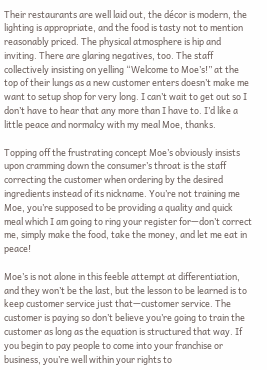Their restaurants are well laid out, the décor is modern, the lighting is appropriate, and the food is tasty not to mention reasonably priced. The physical atmosphere is hip and inviting. There are glaring negatives, too. The staff collectively insisting on yelling “Welcome to Moe’s!” at the top of their lungs as a new customer enters doesn’t make me want to setup shop for very long. I can’t wait to get out so I don’t have to hear that any more than I have to. I’d like a little peace and normalcy with my meal Moe, thanks.

Topping off the frustrating concept Moe’s obviously insists upon cramming down the consumer’s throat is the staff correcting the customer when ordering by the desired ingredients instead of its nickname. You’re not training me Moe, you’re supposed to be providing a quality and quick meal which I am going to ring your register for—don’t correct me, simply make the food, take the money, and let me eat in peace!

Moe’s is not alone in this feeble attempt at differentiation, and they won’t be the last, but the lesson to be learned is to keep customer service just that—customer service. The customer is paying so don’t believe you’re going to train the customer as long as the equation is structured that way. If you begin to pay people to come into your franchise or business, you’re well within your rights to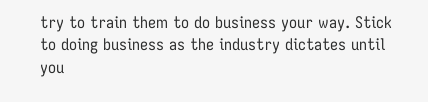try to train them to do business your way. Stick to doing business as the industry dictates until you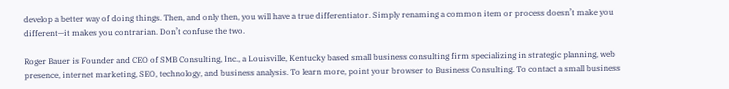develop a better way of doing things. Then, and only then, you will have a true differentiator. Simply renaming a common item or process doesn’t make you different—it makes you contrarian. Don’t confuse the two.

Roger Bauer is Founder and CEO of SMB Consulting, Inc., a Louisville, Kentucky based small business consulting firm specializing in strategic planning, web presence, internet marketing, SEO, technology, and business analysis. To learn more, point your browser to Business Consulting. To contact a small business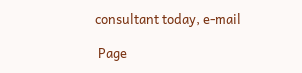consultant today, e-mail

 Page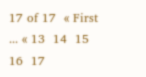17 of 17  « First  ... « 13  14  15  16  17